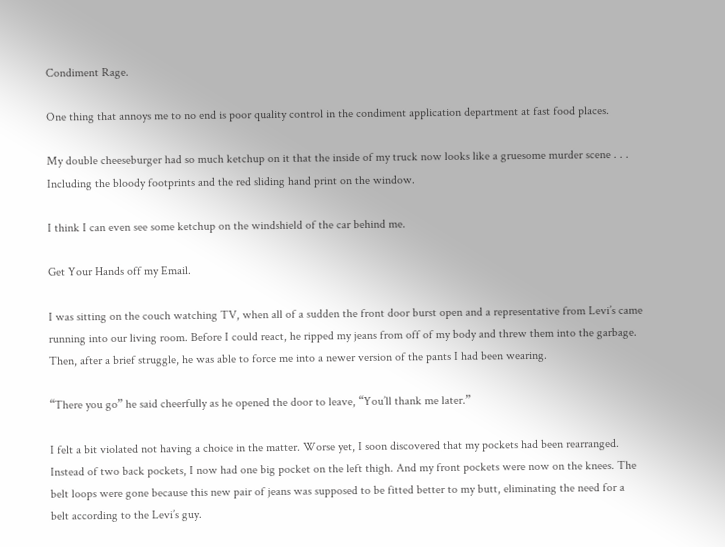Condiment Rage.

One thing that annoys me to no end is poor quality control in the condiment application department at fast food places.

My double cheeseburger had so much ketchup on it that the inside of my truck now looks like a gruesome murder scene . . . Including the bloody footprints and the red sliding hand print on the window.

I think I can even see some ketchup on the windshield of the car behind me.

Get Your Hands off my Email.

I was sitting on the couch watching TV, when all of a sudden the front door burst open and a representative from Levi’s came running into our living room. Before I could react, he ripped my jeans from off of my body and threw them into the garbage. Then, after a brief struggle, he was able to force me into a newer version of the pants I had been wearing.

“There you go” he said cheerfully as he opened the door to leave, “You’ll thank me later.”

I felt a bit violated not having a choice in the matter. Worse yet, I soon discovered that my pockets had been rearranged. Instead of two back pockets, I now had one big pocket on the left thigh. And my front pockets were now on the knees. The belt loops were gone because this new pair of jeans was supposed to be fitted better to my butt, eliminating the need for a belt according to the Levi’s guy.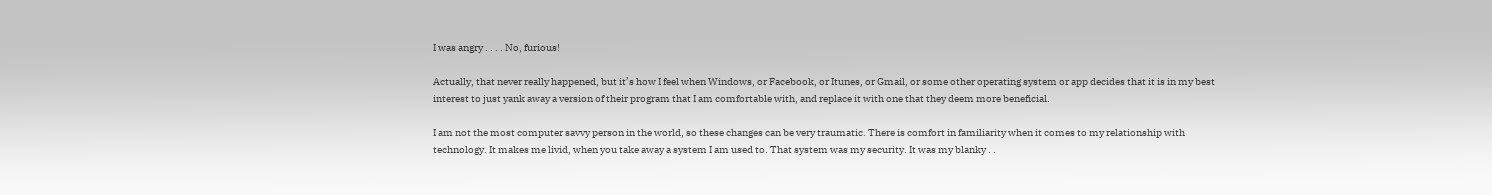I was angry . . . . No, furious!

Actually, that never really happened, but it’s how I feel when Windows, or Facebook, or Itunes, or Gmail, or some other operating system or app decides that it is in my best interest to just yank away a version of their program that I am comfortable with, and replace it with one that they deem more beneficial.

I am not the most computer savvy person in the world, so these changes can be very traumatic. There is comfort in familiarity when it comes to my relationship with technology. It makes me livid, when you take away a system I am used to. That system was my security. It was my blanky . .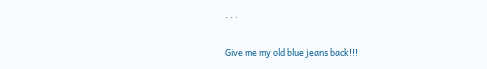. . .

Give me my old blue jeans back!!!